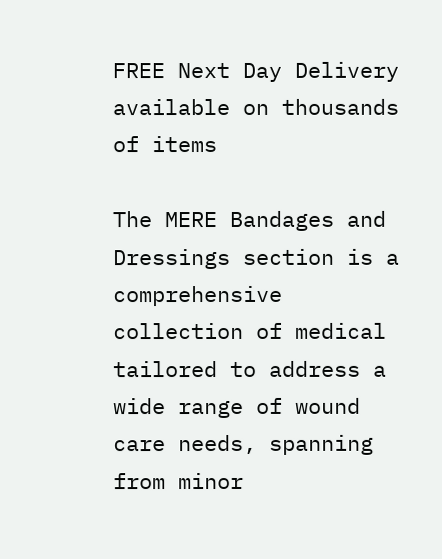FREE Next Day Delivery available on thousands of items

The MERE Bandages and Dressings section is a comprehensive collection of medical tailored to address a wide range of wound care needs, spanning from minor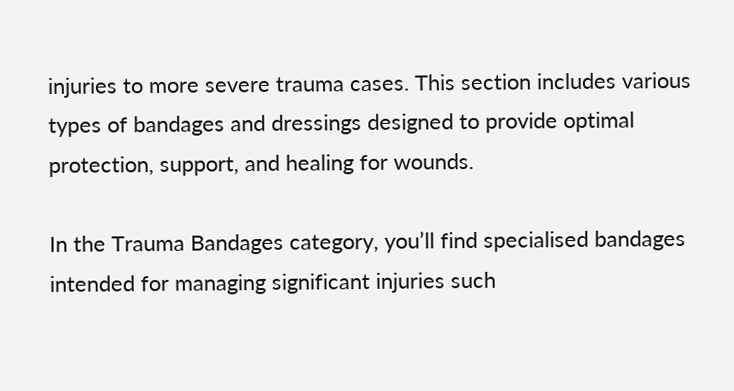injuries to more severe trauma cases. This section includes various types of bandages and dressings designed to provide optimal protection, support, and healing for wounds.

In the Trauma Bandages category, you’ll find specialised bandages intended for managing significant injuries such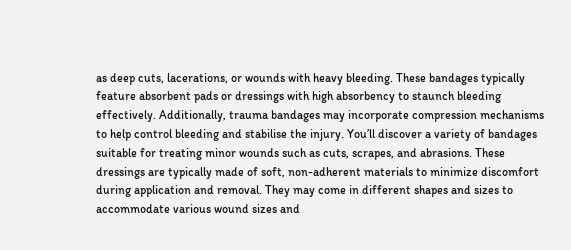as deep cuts, lacerations, or wounds with heavy bleeding. These bandages typically feature absorbent pads or dressings with high absorbency to staunch bleeding effectively. Additionally, trauma bandages may incorporate compression mechanisms to help control bleeding and stabilise the injury. You’ll discover a variety of bandages suitable for treating minor wounds such as cuts, scrapes, and abrasions. These dressings are typically made of soft, non-adherent materials to minimize discomfort during application and removal. They may come in different shapes and sizes to accommodate various wound sizes and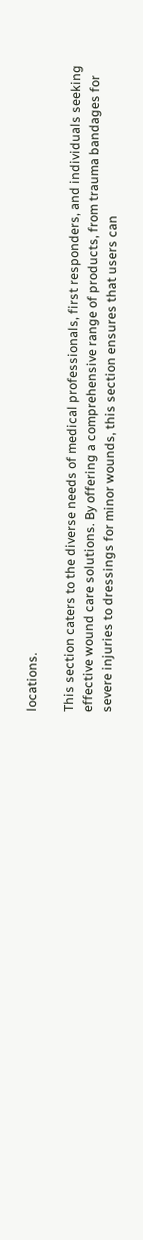locations.

This section caters to the diverse needs of medical professionals, first responders, and individuals seeking effective wound care solutions. By offering a comprehensive range of products, from trauma bandages for severe injuries to dressings for minor wounds, this section ensures that users can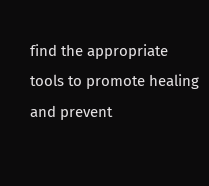find the appropriate tools to promote healing and prevent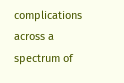complications across a spectrum of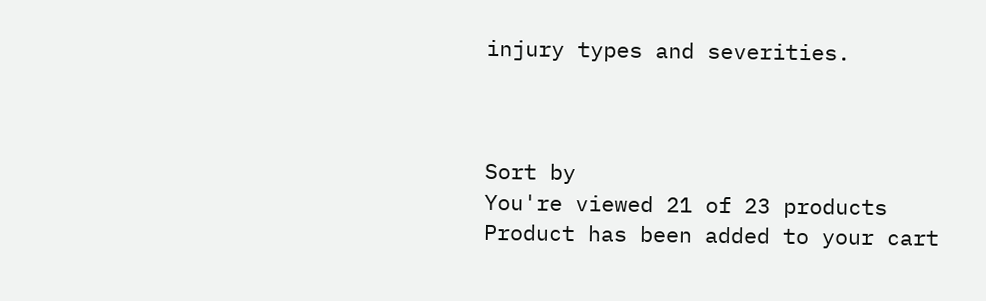injury types and severities.



Sort by
You're viewed 21 of 23 products
Product has been added to your cart